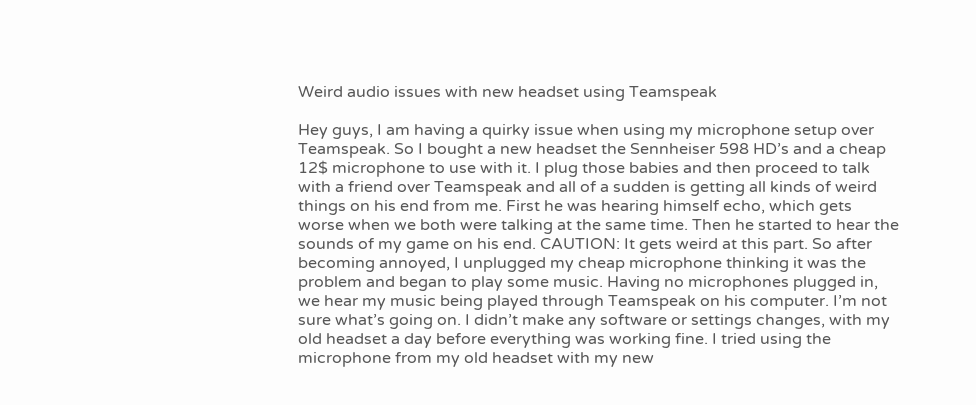Weird audio issues with new headset using Teamspeak

Hey guys, I am having a quirky issue when using my microphone setup over Teamspeak. So I bought a new headset the Sennheiser 598 HD’s and a cheap 12$ microphone to use with it. I plug those babies and then proceed to talk with a friend over Teamspeak and all of a sudden is getting all kinds of weird things on his end from me. First he was hearing himself echo, which gets worse when we both were talking at the same time. Then he started to hear the sounds of my game on his end. CAUTION: It gets weird at this part. So after becoming annoyed, I unplugged my cheap microphone thinking it was the problem and began to play some music. Having no microphones plugged in, we hear my music being played through Teamspeak on his computer. I’m not sure what’s going on. I didn’t make any software or settings changes, with my old headset a day before everything was working fine. I tried using the microphone from my old headset with my new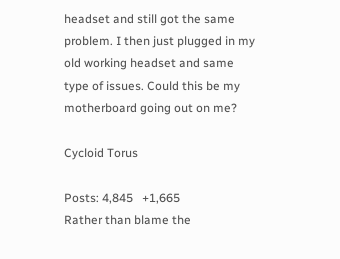headset and still got the same problem. I then just plugged in my old working headset and same type of issues. Could this be my motherboard going out on me?

Cycloid Torus

Posts: 4,845   +1,665
Rather than blame the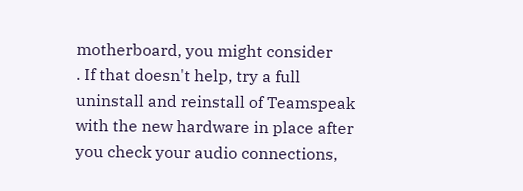motherboard, you might consider
. If that doesn't help, try a full uninstall and reinstall of Teamspeak with the new hardware in place after you check your audio connections,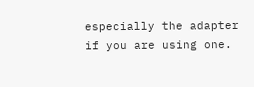especially the adapter if you are using one.